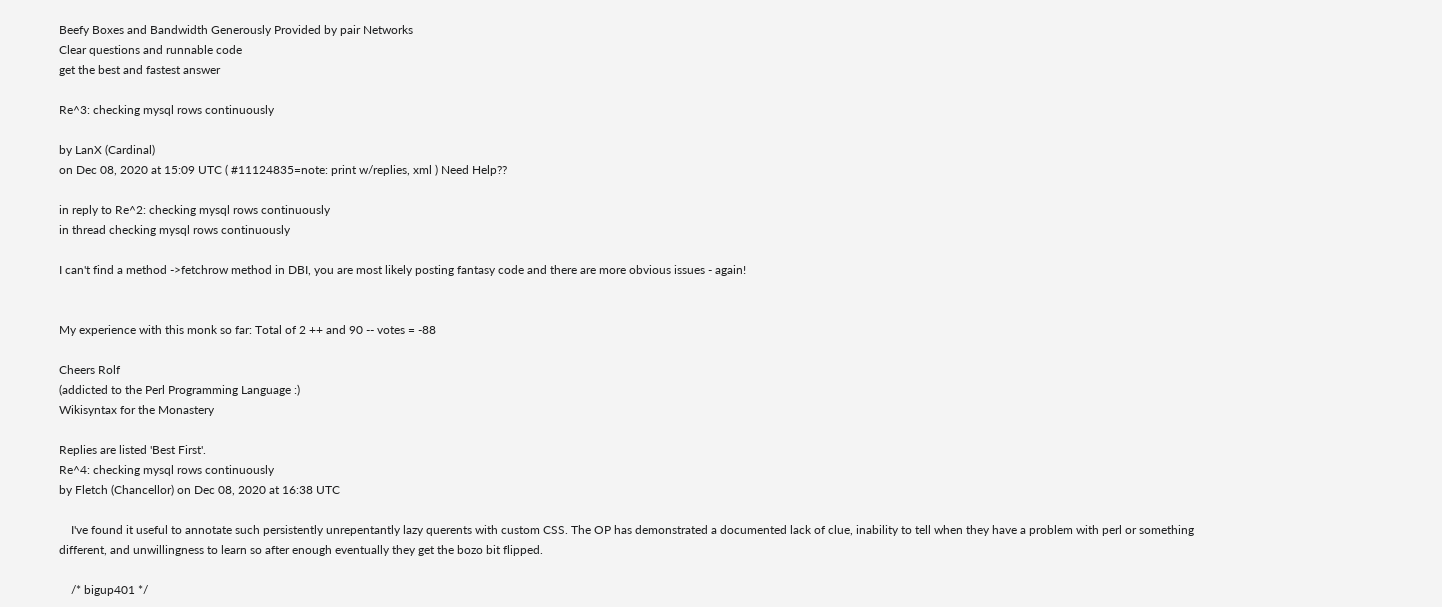Beefy Boxes and Bandwidth Generously Provided by pair Networks
Clear questions and runnable code
get the best and fastest answer

Re^3: checking mysql rows continuously

by LanX (Cardinal)
on Dec 08, 2020 at 15:09 UTC ( #11124835=note: print w/replies, xml ) Need Help??

in reply to Re^2: checking mysql rows continuously
in thread checking mysql rows continuously

I can't find a method ->fetchrow method in DBI, you are most likely posting fantasy code and there are more obvious issues - again!


My experience with this monk so far: Total of 2 ++ and 90 -- votes = -88

Cheers Rolf
(addicted to the Perl Programming Language :)
Wikisyntax for the Monastery

Replies are listed 'Best First'.
Re^4: checking mysql rows continuously
by Fletch (Chancellor) on Dec 08, 2020 at 16:38 UTC

    I've found it useful to annotate such persistently unrepentantly lazy querents with custom CSS. The OP has demonstrated a documented lack of clue, inability to tell when they have a problem with perl or something different, and unwillingness to learn so after enough eventually they get the bozo bit flipped.

    /* bigup401 */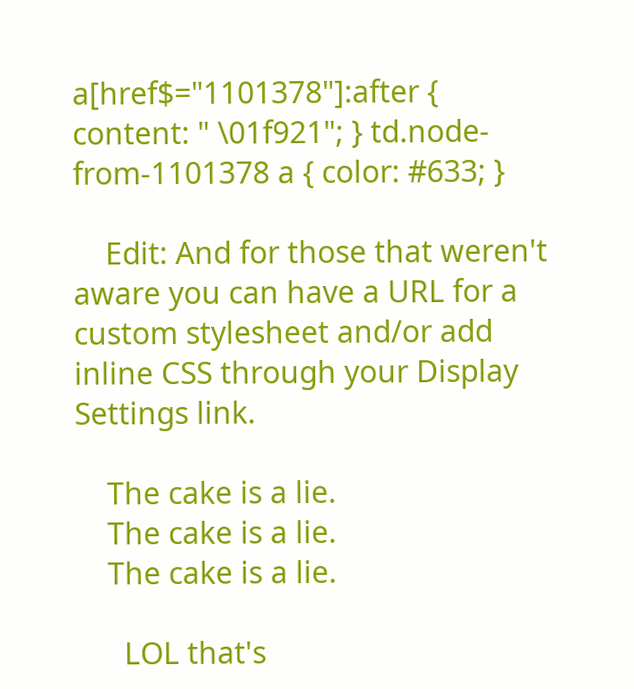a[href$="1101378"]:after { content: " \01f921"; } td.node-from-1101378 a { color: #633; }

    Edit: And for those that weren't aware you can have a URL for a custom stylesheet and/or add inline CSS through your Display Settings link.

    The cake is a lie.
    The cake is a lie.
    The cake is a lie.

      LOL that's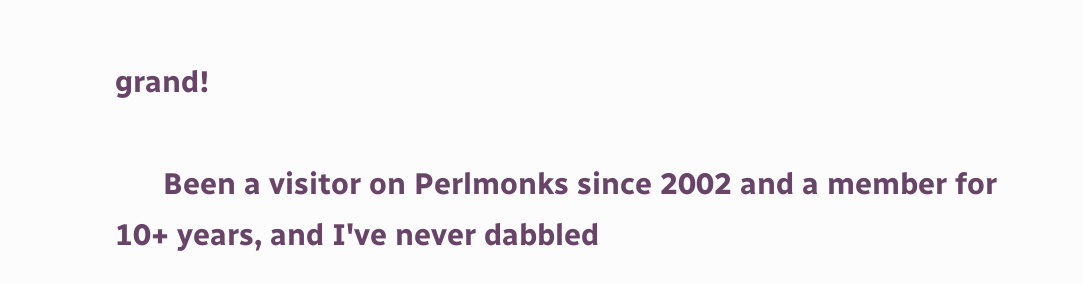grand!

      Been a visitor on Perlmonks since 2002 and a member for 10+ years, and I've never dabbled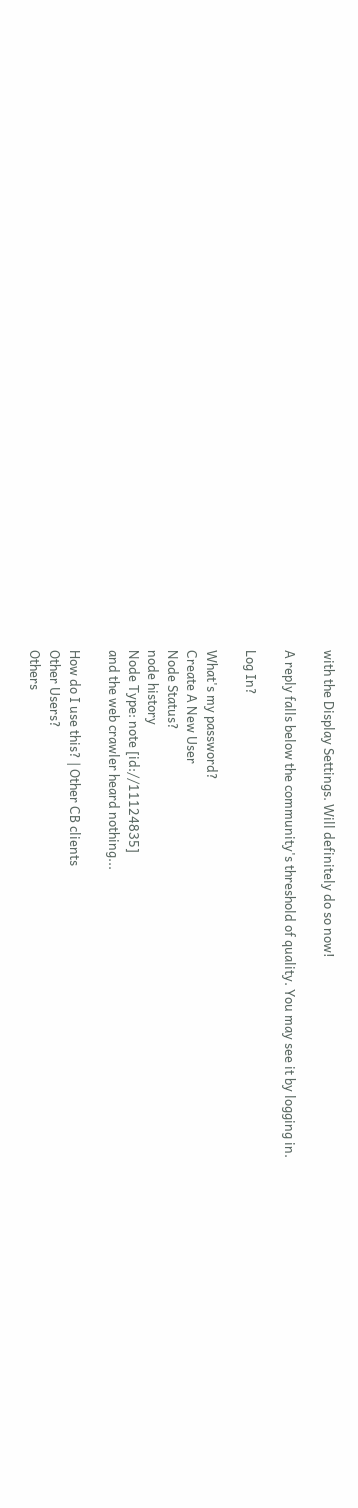with the Display Settings. Will definitely do so now!

A reply falls below the community's threshold of quality. You may see it by logging in.

Log In?

What's my password?
Create A New User
Node Status?
node history
Node Type: note [id://11124835]
and the web crawler heard nothing...

How do I use this? | Other CB clients
Other Users?
Others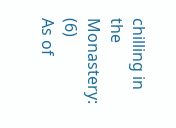chilling in the Monastery: (6)
As of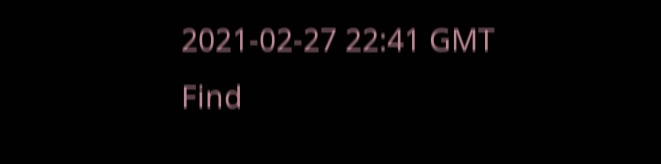2021-02-27 22:41 GMT
Find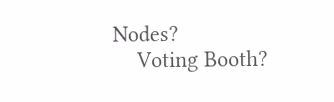Nodes?
    Voting Booth?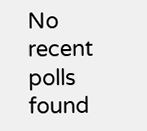No recent polls found